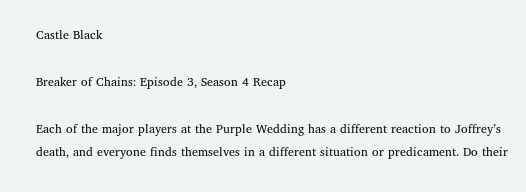Castle Black

Breaker of Chains: Episode 3, Season 4 Recap

Each of the major players at the Purple Wedding has a different reaction to Joffrey’s death, and everyone finds themselves in a different situation or predicament. Do their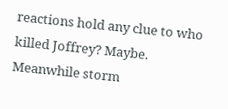reactions hold any clue to who killed Joffrey? Maybe. Meanwhile storm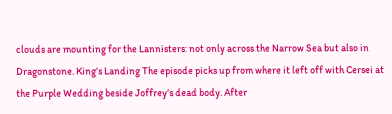clouds are mounting for the Lannisters: not only across the Narrow Sea but also in Dragonstone. King’s Landing The episode picks up from where it left off with Cersei at the Purple Wedding beside Joffrey’s dead body. After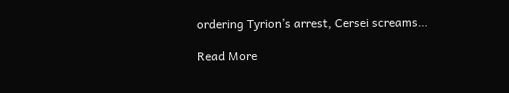ordering Tyrion’s arrest, Cersei screams…

Read More